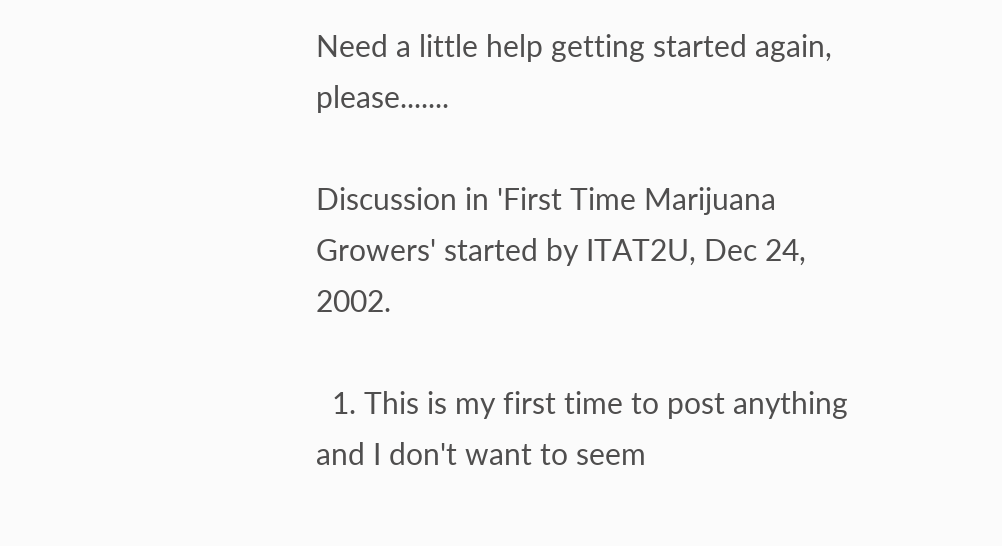Need a little help getting started again, please.......

Discussion in 'First Time Marijuana Growers' started by ITAT2U, Dec 24, 2002.

  1. This is my first time to post anything and I don't want to seem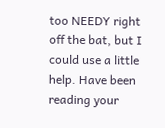too NEEDY right off the bat, but I could use a little help. Have been reading your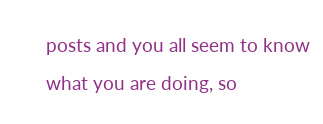posts and you all seem to know what you are doing, so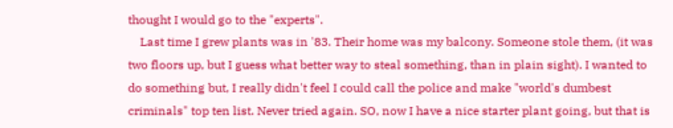thought I would go to the "experts".
    Last time I grew plants was in '83. Their home was my balcony. Someone stole them, (it was two floors up, but I guess what better way to steal something, than in plain sight). I wanted to do something but, I really didn't feel I could call the police and make "world's dumbest criminals" top ten list. Never tried again. SO, now I have a nice starter plant going, but that is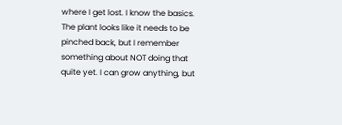where I get lost. I know the basics. The plant looks like it needs to be pinched back, but I remember something about NOT doing that quite yet. I can grow anything, but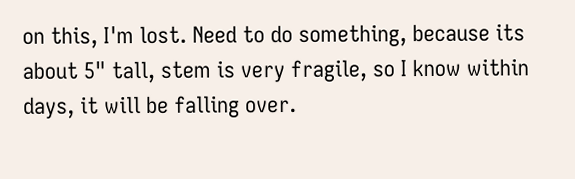on this, I'm lost. Need to do something, because its about 5" tall, stem is very fragile, so I know within days, it will be falling over.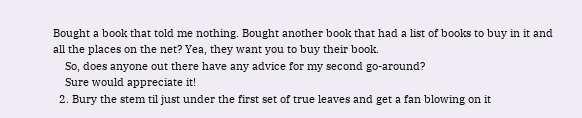Bought a book that told me nothing. Bought another book that had a list of books to buy in it and all the places on the net? Yea, they want you to buy their book.
    So, does anyone out there have any advice for my second go-around?
    Sure would appreciate it!
  2. Bury the stem til just under the first set of true leaves and get a fan blowing on it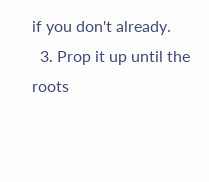if you don't already.
  3. Prop it up until the roots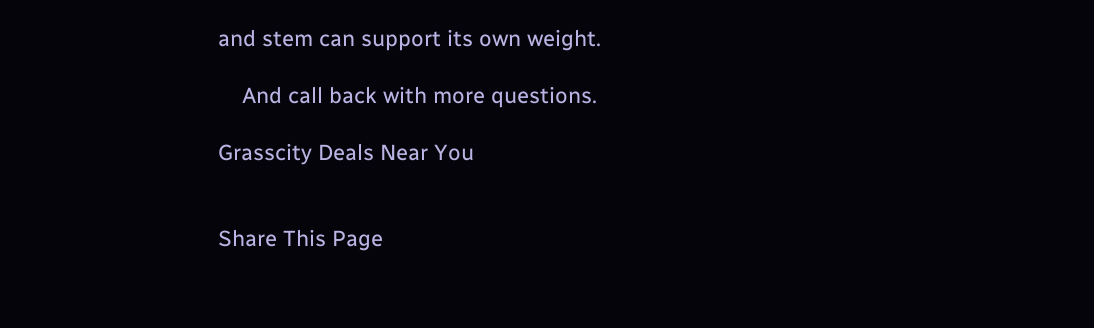and stem can support its own weight.

    And call back with more questions.

Grasscity Deals Near You


Share This Page